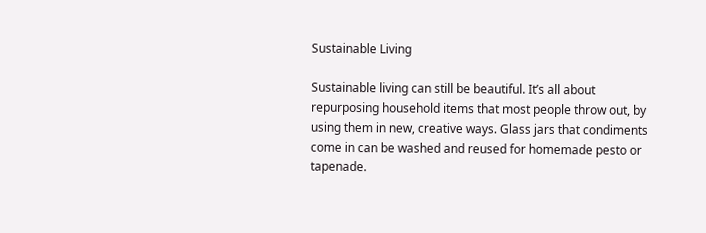Sustainable Living

Sustainable living can still be beautiful. It’s all about repurposing household items that most people throw out, by using them in new, creative ways. Glass jars that condiments come in can be washed and reused for homemade pesto or tapenade.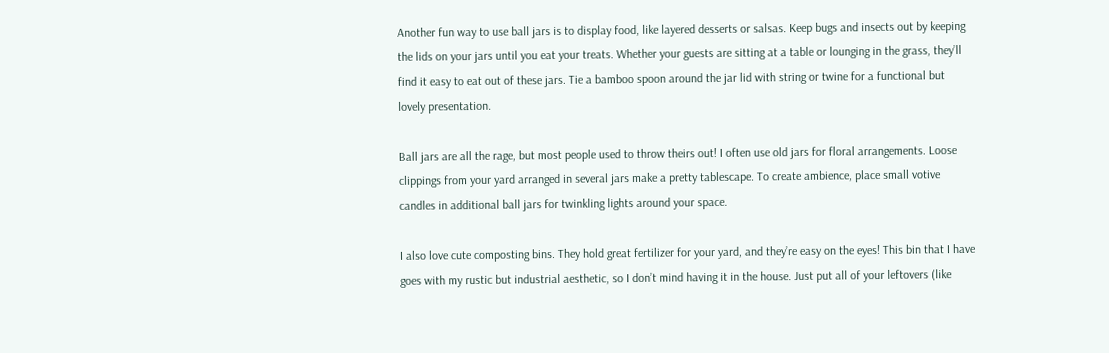Another fun way to use ball jars is to display food, like layered desserts or salsas. Keep bugs and insects out by keeping the lids on your jars until you eat your treats. Whether your guests are sitting at a table or lounging in the grass, they’ll find it easy to eat out of these jars. Tie a bamboo spoon around the jar lid with string or twine for a functional but lovely presentation.

Ball jars are all the rage, but most people used to throw theirs out! I often use old jars for floral arrangements. Loose clippings from your yard arranged in several jars make a pretty tablescape. To create ambience, place small votive candles in additional ball jars for twinkling lights around your space.

I also love cute composting bins. They hold great fertilizer for your yard, and they’re easy on the eyes! This bin that I have goes with my rustic but industrial aesthetic, so I don’t mind having it in the house. Just put all of your leftovers (like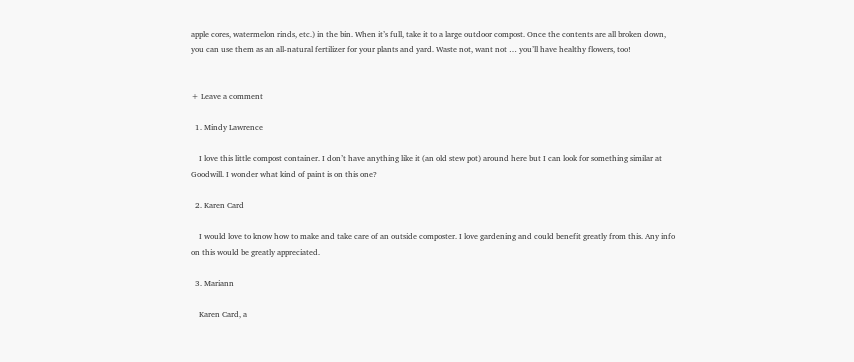apple cores, watermelon rinds, etc.) in the bin. When it’s full, take it to a large outdoor compost. Once the contents are all broken down, you can use them as an all-natural fertilizer for your plants and yard. Waste not, want not … you’ll have healthy flowers, too!


+ Leave a comment

  1. Mindy Lawrence

    I love this little compost container. I don’t have anything like it (an old stew pot) around here but I can look for something similar at Goodwill. I wonder what kind of paint is on this one?

  2. Karen Card

    I would love to know how to make and take care of an outside composter. I love gardening and could benefit greatly from this. Any info on this would be greatly appreciated.

  3. Mariann

    Karen Card, a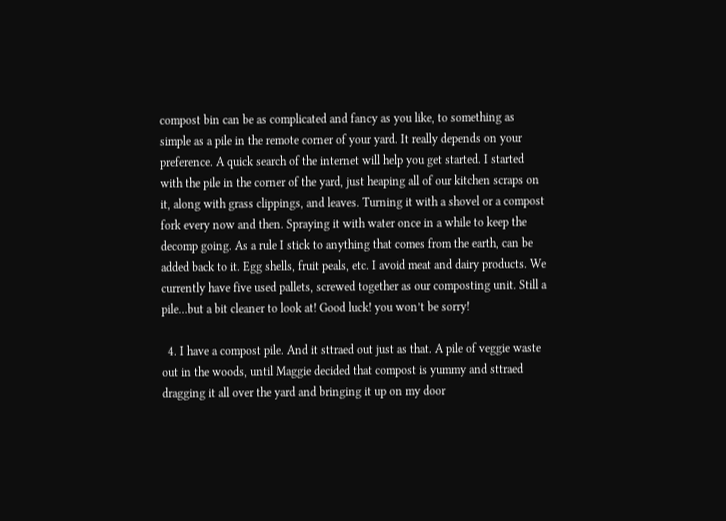compost bin can be as complicated and fancy as you like, to something as simple as a pile in the remote corner of your yard. It really depends on your preference. A quick search of the internet will help you get started. I started with the pile in the corner of the yard, just heaping all of our kitchen scraps on it, along with grass clippings, and leaves. Turning it with a shovel or a compost fork every now and then. Spraying it with water once in a while to keep the decomp going. As a rule I stick to anything that comes from the earth, can be added back to it. Egg shells, fruit peals, etc. I avoid meat and dairy products. We currently have five used pallets, screwed together as our composting unit. Still a pile…but a bit cleaner to look at! Good luck! you won’t be sorry!

  4. I have a compost pile. And it sttraed out just as that. A pile of veggie waste out in the woods, until Maggie decided that compost is yummy and sttraed dragging it all over the yard and bringing it up on my door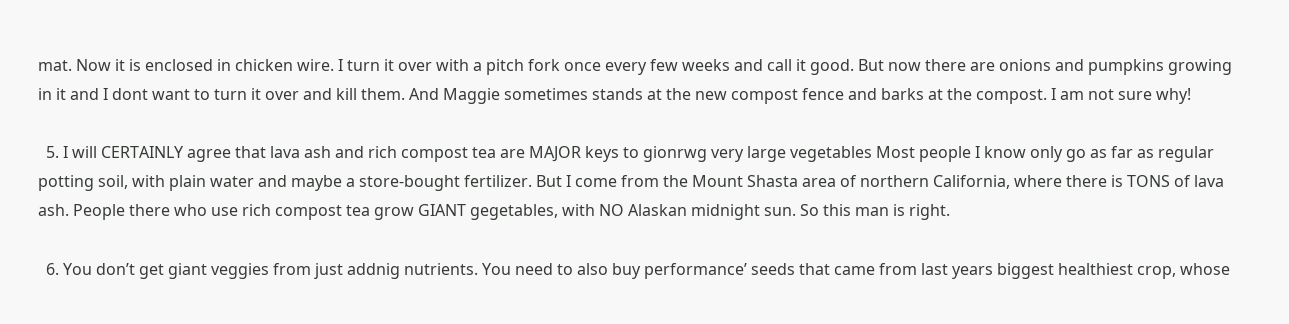mat. Now it is enclosed in chicken wire. I turn it over with a pitch fork once every few weeks and call it good. But now there are onions and pumpkins growing in it and I dont want to turn it over and kill them. And Maggie sometimes stands at the new compost fence and barks at the compost. I am not sure why!

  5. I will CERTAINLY agree that lava ash and rich compost tea are MAJOR keys to gionrwg very large vegetables Most people I know only go as far as regular potting soil, with plain water and maybe a store-bought fertilizer. But I come from the Mount Shasta area of northern California, where there is TONS of lava ash. People there who use rich compost tea grow GIANT gegetables, with NO Alaskan midnight sun. So this man is right.

  6. You don’t get giant veggies from just addnig nutrients. You need to also buy performance’ seeds that came from last years biggest healthiest crop, whose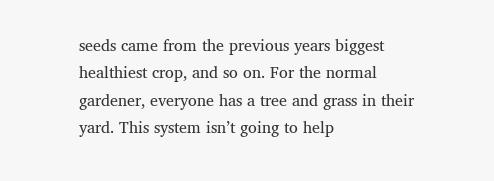seeds came from the previous years biggest healthiest crop, and so on. For the normal gardener, everyone has a tree and grass in their yard. This system isn’t going to help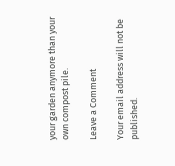your garden anymore than your own compost pile.

Leave a Comment

Your email address will not be published.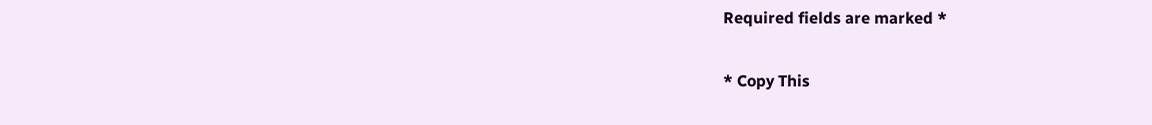Required fields are marked *

* Copy This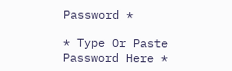Password *

* Type Or Paste Password Here *